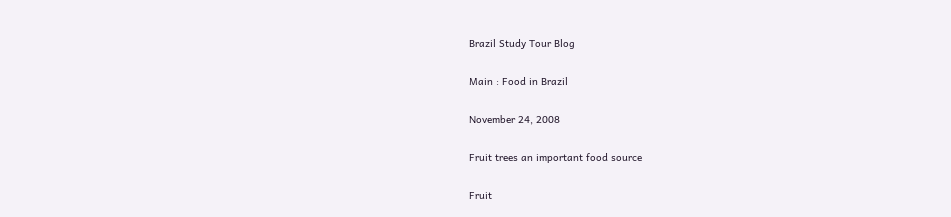Brazil Study Tour Blog

Main : Food in Brazil

November 24, 2008

Fruit trees an important food source

Fruit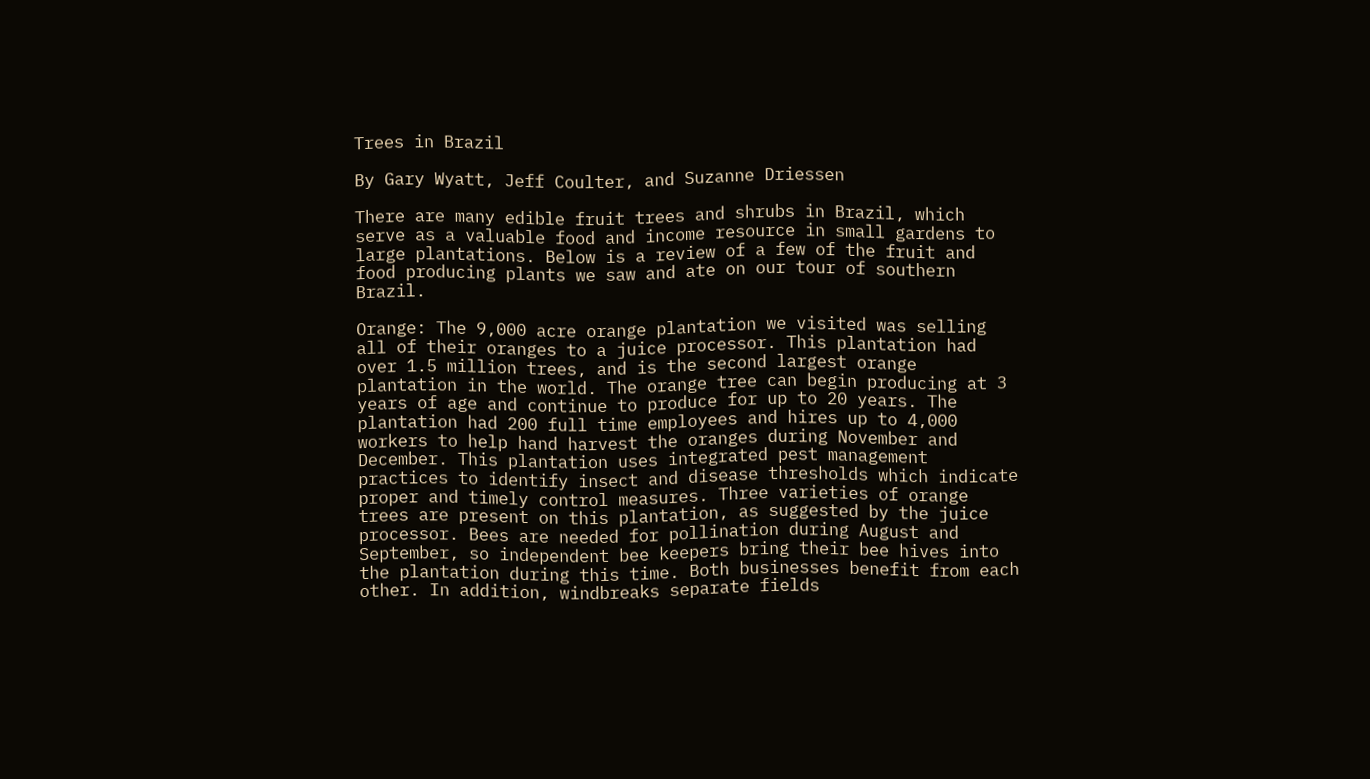Trees in Brazil

By Gary Wyatt, Jeff Coulter, and Suzanne Driessen

There are many edible fruit trees and shrubs in Brazil, which serve as a valuable food and income resource in small gardens to large plantations. Below is a review of a few of the fruit and food producing plants we saw and ate on our tour of southern Brazil.

Orange: The 9,000 acre orange plantation we visited was selling all of their oranges to a juice processor. This plantation had over 1.5 million trees, and is the second largest orange plantation in the world. The orange tree can begin producing at 3 years of age and continue to produce for up to 20 years. The plantation had 200 full time employees and hires up to 4,000 workers to help hand harvest the oranges during November and December. This plantation uses integrated pest management practices to identify insect and disease thresholds which indicate proper and timely control measures. Three varieties of orange trees are present on this plantation, as suggested by the juice processor. Bees are needed for pollination during August and September, so independent bee keepers bring their bee hives into the plantation during this time. Both businesses benefit from each other. In addition, windbreaks separate fields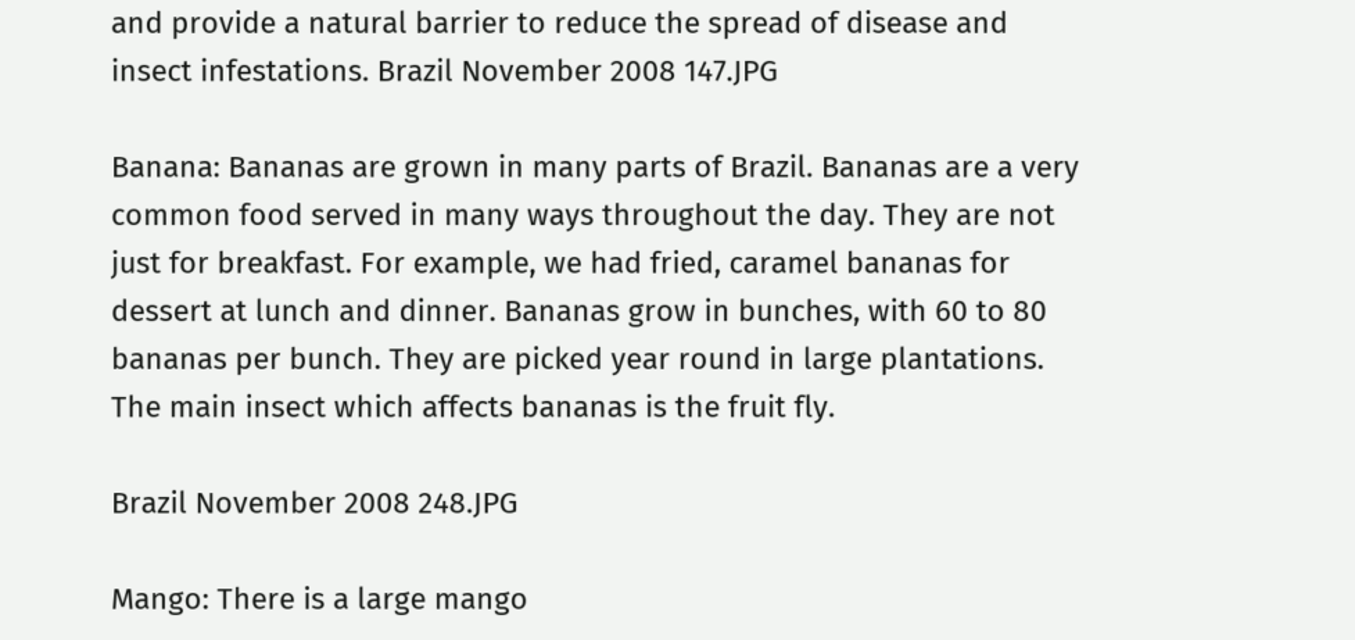and provide a natural barrier to reduce the spread of disease and insect infestations. Brazil November 2008 147.JPG

Banana: Bananas are grown in many parts of Brazil. Bananas are a very common food served in many ways throughout the day. They are not just for breakfast. For example, we had fried, caramel bananas for dessert at lunch and dinner. Bananas grow in bunches, with 60 to 80 bananas per bunch. They are picked year round in large plantations. The main insect which affects bananas is the fruit fly.

Brazil November 2008 248.JPG

Mango: There is a large mango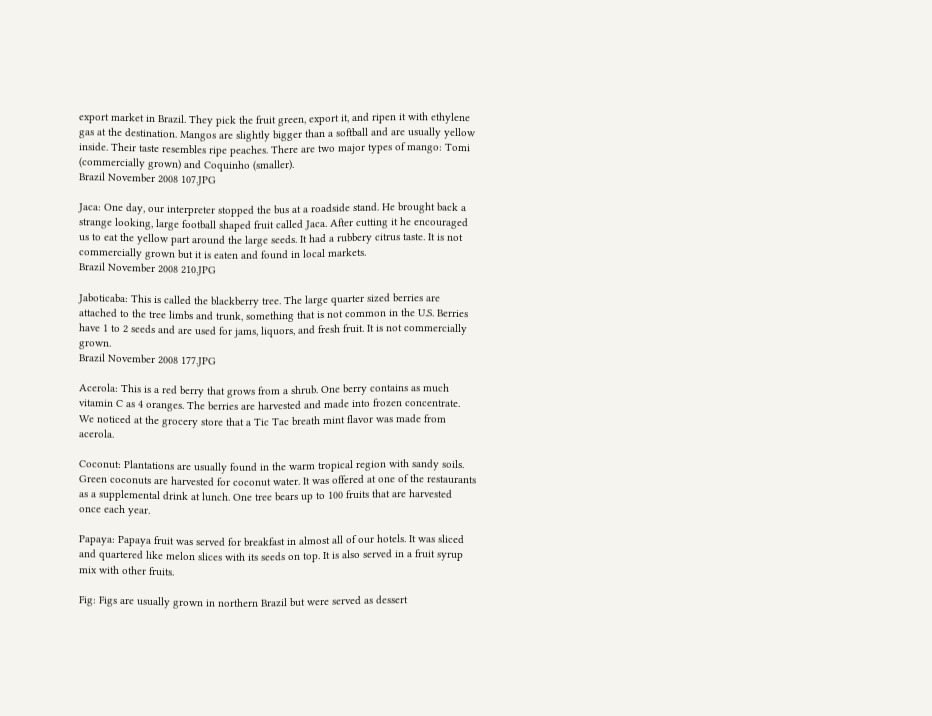export market in Brazil. They pick the fruit green, export it, and ripen it with ethylene gas at the destination. Mangos are slightly bigger than a softball and are usually yellow inside. Their taste resembles ripe peaches. There are two major types of mango: Tomi (commercially grown) and Coquinho (smaller).
Brazil November 2008 107.JPG

Jaca: One day, our interpreter stopped the bus at a roadside stand. He brought back a strange looking, large football shaped fruit called Jaca. After cutting it he encouraged us to eat the yellow part around the large seeds. It had a rubbery citrus taste. It is not commercially grown but it is eaten and found in local markets.
Brazil November 2008 210.JPG

Jaboticaba: This is called the blackberry tree. The large quarter sized berries are attached to the tree limbs and trunk, something that is not common in the U.S. Berries have 1 to 2 seeds and are used for jams, liquors, and fresh fruit. It is not commercially grown.
Brazil November 2008 177.JPG

Acerola: This is a red berry that grows from a shrub. One berry contains as much vitamin C as 4 oranges. The berries are harvested and made into frozen concentrate. We noticed at the grocery store that a Tic Tac breath mint flavor was made from acerola.

Coconut: Plantations are usually found in the warm tropical region with sandy soils. Green coconuts are harvested for coconut water. It was offered at one of the restaurants as a supplemental drink at lunch. One tree bears up to 100 fruits that are harvested once each year.

Papaya: Papaya fruit was served for breakfast in almost all of our hotels. It was sliced and quartered like melon slices with its seeds on top. It is also served in a fruit syrup mix with other fruits.

Fig: Figs are usually grown in northern Brazil but were served as dessert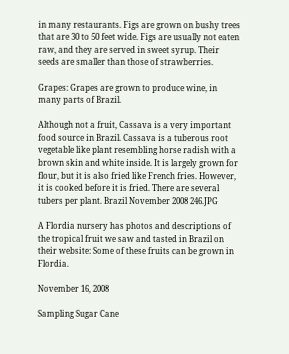in many restaurants. Figs are grown on bushy trees that are 30 to 50 feet wide. Figs are usually not eaten raw, and they are served in sweet syrup. Their seeds are smaller than those of strawberries.

Grapes: Grapes are grown to produce wine, in many parts of Brazil.

Although not a fruit, Cassava is a very important food source in Brazil. Cassava is a tuberous root vegetable like plant resembling horse radish with a brown skin and white inside. It is largely grown for flour, but it is also fried like French fries. However, it is cooked before it is fried. There are several tubers per plant. Brazil November 2008 246.JPG

A Flordia nursery has photos and descriptions of the tropical fruit we saw and tasted in Brazil on their website: Some of these fruits can be grown in Flordia.

November 16, 2008

Sampling Sugar Cane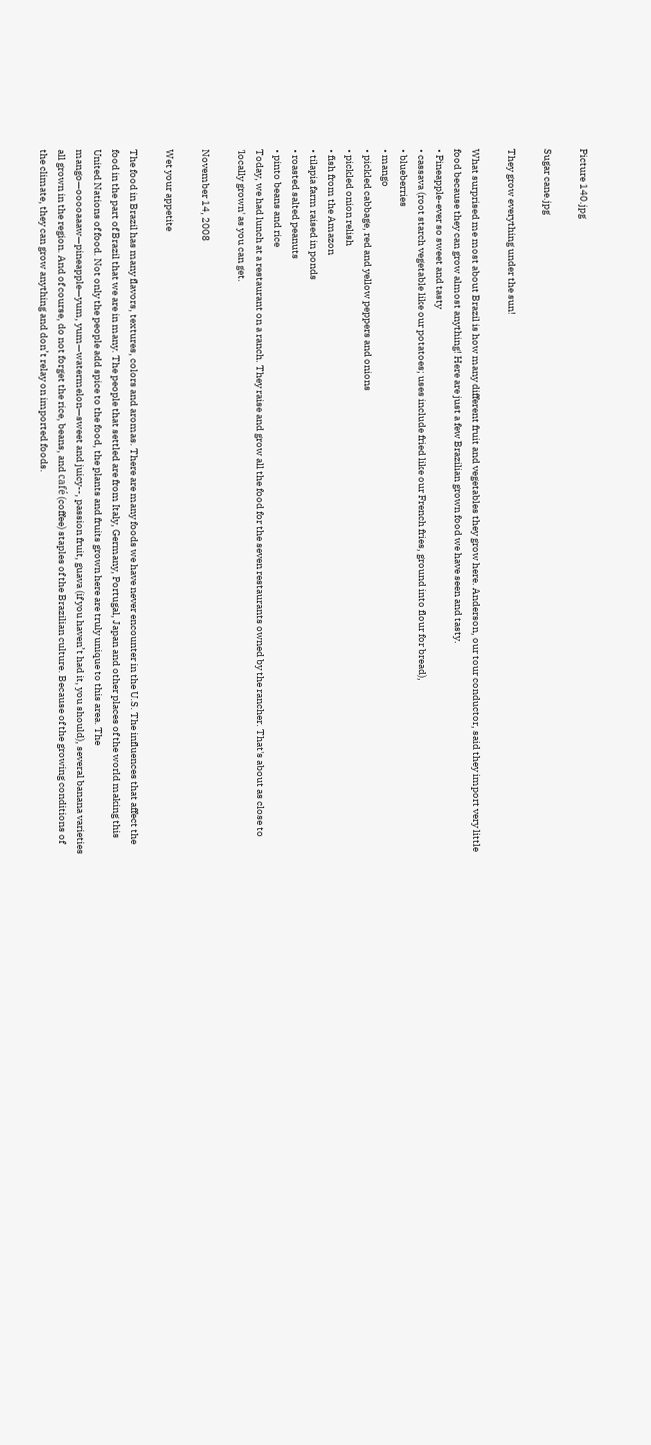Picture 140.jpg

Sugar cane.jpg

They grow everything under the sun!

What surprised me most about Brazil is how many different fruit and vegetables they grow here. Anderson, our tour conductor, said they import very little food because they can grow almost anything! Here are just a few Brazilian grown food we have seen and tasty.
• Pineapple-ever so sweet and tasty
• cassava (root starch vegetable like our potatoes; uses include fried like our French fries, ground into flour for bread),
• blueberries
• mango
• pickled cabbage, red and yellow peppers and onions
• pickled onion relish
• fish from the Amazon
• tilapia farm raised in ponds
• roasted salted peanuts
• pinto beans and rice
Today, we had lunch at a restaurant on a ranch. They raise and grow all the food for the seven restaurants owned by the rancher. That's about as close to 'locally grown' as you can get.

November 14, 2008

Wet your appetite

The food in Brazil has many flavors, textures, colors and aromas. There are many foods we have never encounter in the U.S. The influences that affect the food in the part of Brazil that we are in many. The people that settled are from Italy, Germany, Portugal, Japan and other places of the world making this United Nations of food. Not only the people add spice to the food, the plants and fruits grown here are truly unique to this area. The mango—ooooaaaw—pineapple—yum, yum—watermelon—sweet and juicy--, passion fruit, guava (if you haven’t had it, you should), several banana varieties all grown in the region. And of course, do not forget the rice, beans, and café (coffee) staples of the Brazilian culture. Because of the growing conditions of the climate, they can grow anything and don’t relay on imported foods.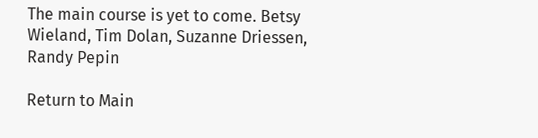The main course is yet to come. Betsy Wieland, Tim Dolan, Suzanne Driessen, Randy Pepin

Return to Main